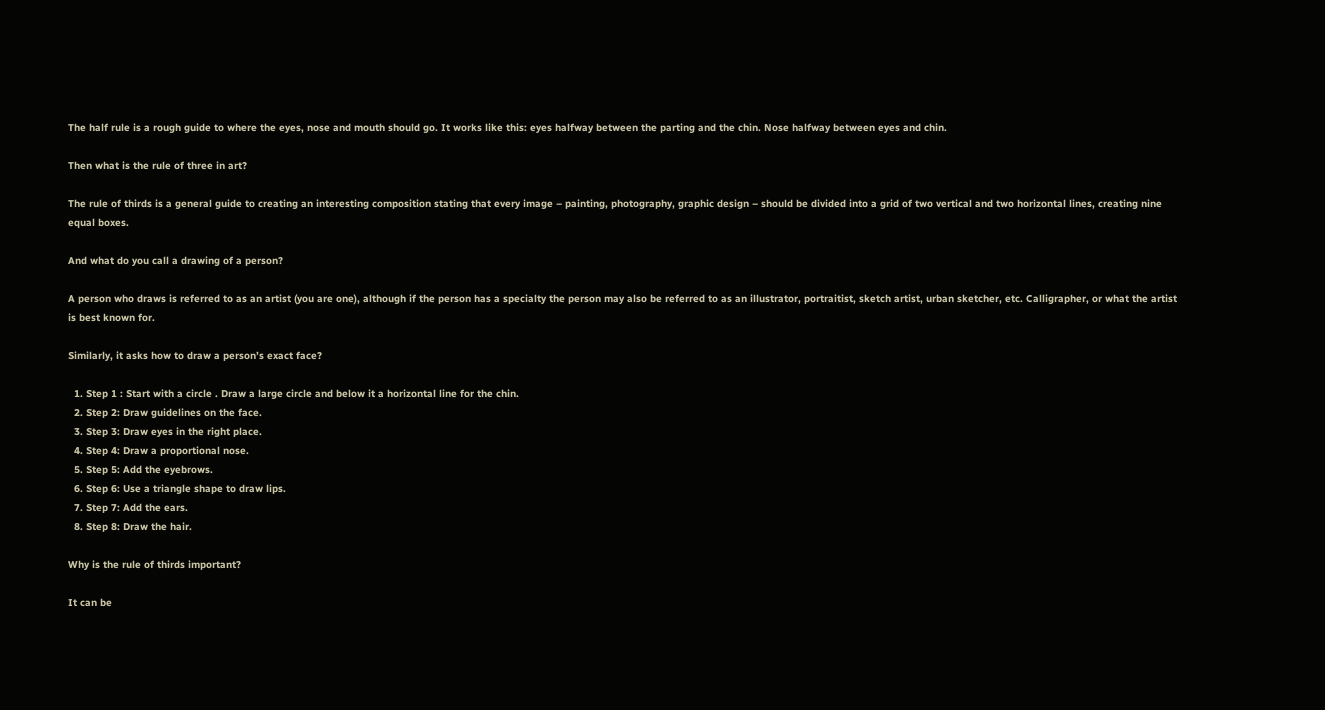The half rule is a rough guide to where the eyes, nose and mouth should go. It works like this: eyes halfway between the parting and the chin. Nose halfway between eyes and chin.

Then what is the rule of three in art?

The rule of thirds is a general guide to creating an interesting composition stating that every image – painting, photography, graphic design – should be divided into a grid of two vertical and two horizontal lines, creating nine equal boxes.

And what do you call a drawing of a person?

A person who draws is referred to as an artist (you are one), although if the person has a specialty the person may also be referred to as an illustrator, portraitist, sketch artist, urban sketcher, etc. Calligrapher, or what the artist is best known for.

Similarly, it asks how to draw a person’s exact face?

  1. Step 1 : Start with a circle . Draw a large circle and below it a horizontal line for the chin.
  2. Step 2: Draw guidelines on the face.
  3. Step 3: Draw eyes in the right place.
  4. Step 4: Draw a proportional nose.
  5. Step 5: Add the eyebrows.
  6. Step 6: Use a triangle shape to draw lips.
  7. Step 7: Add the ears.
  8. Step 8: Draw the hair.

Why is the rule of thirds important?

It can be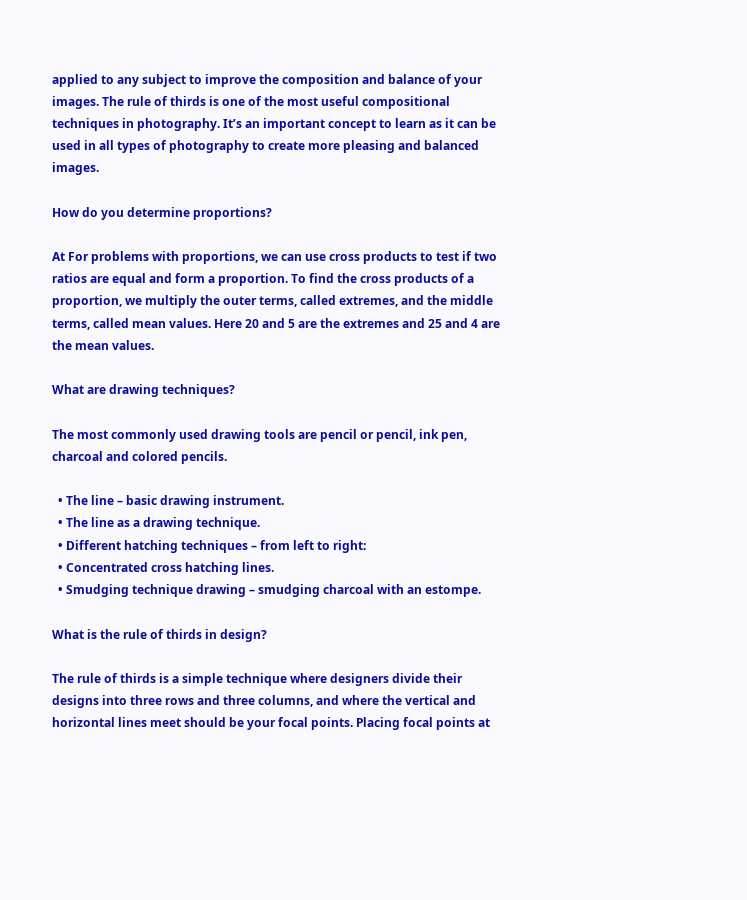applied to any subject to improve the composition and balance of your images. The rule of thirds is one of the most useful compositional techniques in photography. It’s an important concept to learn as it can be used in all types of photography to create more pleasing and balanced images.

How do you determine proportions?

At For problems with proportions, we can use cross products to test if two ratios are equal and form a proportion. To find the cross products of a proportion, we multiply the outer terms, called extremes, and the middle terms, called mean values. Here 20 and 5 are the extremes and 25 and 4 are the mean values.

What are drawing techniques?

The most commonly used drawing tools are pencil or pencil, ink pen, charcoal and colored pencils.

  • The line – basic drawing instrument.
  • The line as a drawing technique.
  • Different hatching techniques – from left to right:
  • Concentrated cross hatching lines.
  • Smudging technique drawing – smudging charcoal with an estompe.

What is the rule of thirds in design?

The rule of thirds is a simple technique where designers divide their designs into three rows and three columns, and where the vertical and horizontal lines meet should be your focal points. Placing focal points at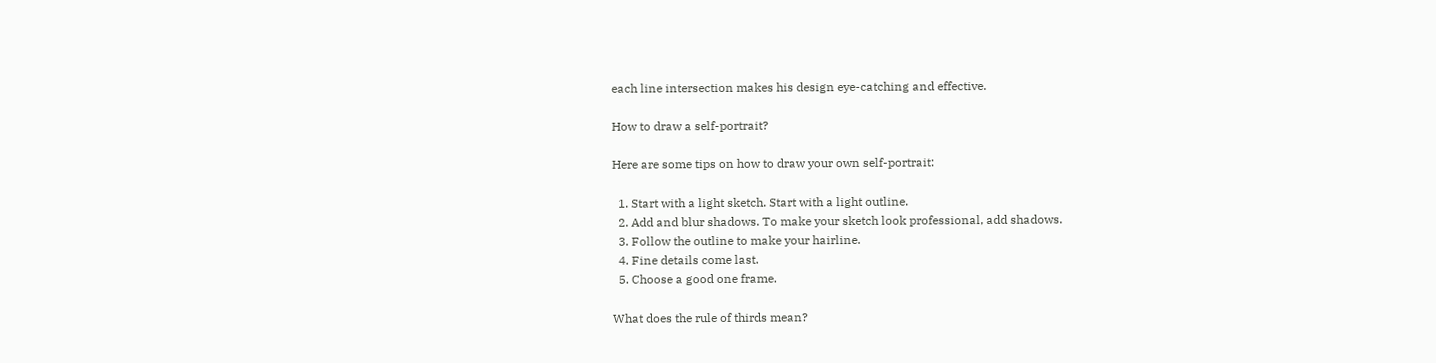each line intersection makes his design eye-catching and effective.

How to draw a self-portrait?

Here are some tips on how to draw your own self-portrait:

  1. Start with a light sketch. Start with a light outline.
  2. Add and blur shadows. To make your sketch look professional, add shadows.
  3. Follow the outline to make your hairline.
  4. Fine details come last.
  5. Choose a good one frame.

What does the rule of thirds mean?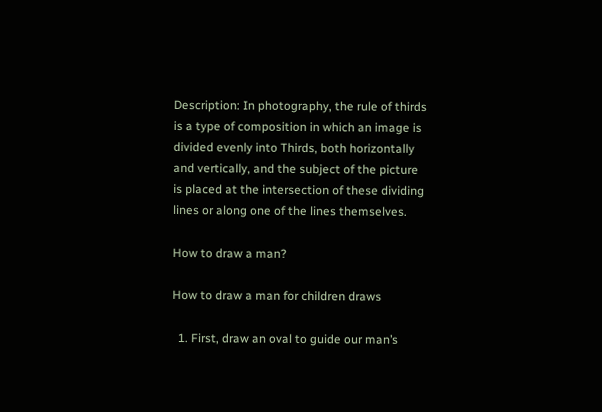Description: In photography, the rule of thirds is a type of composition in which an image is divided evenly into Thirds, both horizontally and vertically, and the subject of the picture is placed at the intersection of these dividing lines or along one of the lines themselves.

How to draw a man?

How to draw a man for children draws

  1. First, draw an oval to guide our man’s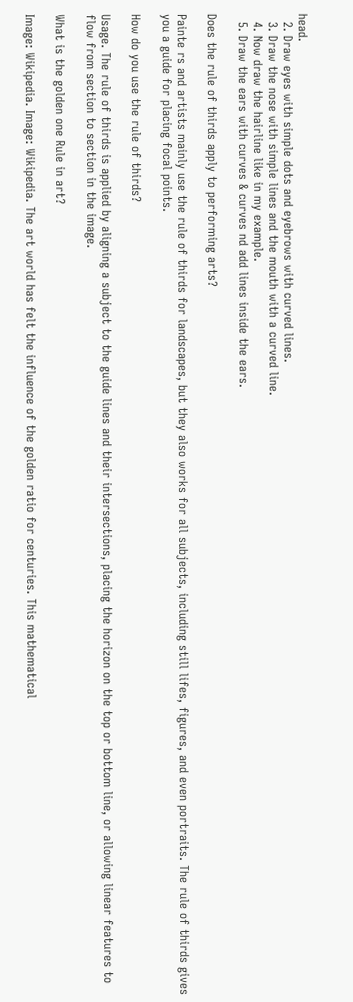head.
  2. Draw eyes with simple dots and eyebrows with curved lines.
  3. Draw the nose with simple lines and the mouth with a curved line.
  4. Now draw the hairline like in my example.
  5. Draw the ears with curves & curves nd add lines inside the ears.

Does the rule of thirds apply to performing arts?

Painte rs and artists mainly use the rule of thirds for landscapes, but they also works for all subjects, including still lifes, figures, and even portraits. The rule of thirds gives you a guide for placing focal points.

How do you use the rule of thirds?

Usage. The rule of thirds is applied by aligning a subject to the guide lines and their intersections, placing the horizon on the top or bottom line, or allowing linear features to flow from section to section in the image.

What is the golden one Rule in art?

Image: Wikipedia. Image: Wikipedia. The art world has felt the influence of the golden ratio for centuries. This mathematical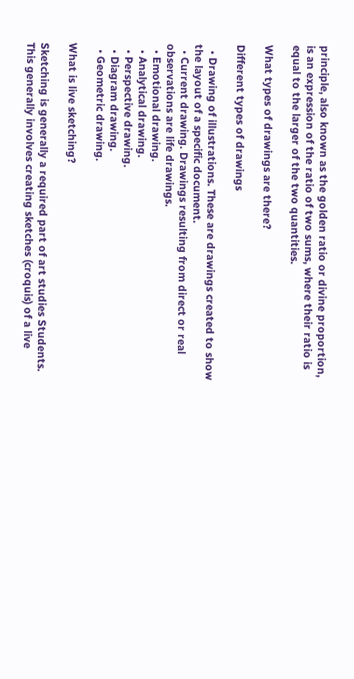principle, also known as the golden ratio or divine proportion, is an expression of the ratio of two sums, where their ratio is equal to the larger of the two quantities.

What types of drawings are there?

Different types of drawings

  • Drawing of illustrations. These are drawings created to show the layout of a specific document.
  • Current drawing. Drawings resulting from direct or real observations are life drawings.
  • Emotional drawing.
  • Analytical drawing.
  • Perspective drawing.
  • Diagram drawing.
  • Geometric drawing.

What is live sketching?

Sketching is generally a required part of art studies Students. This generally involves creating sketches (croquis) of a live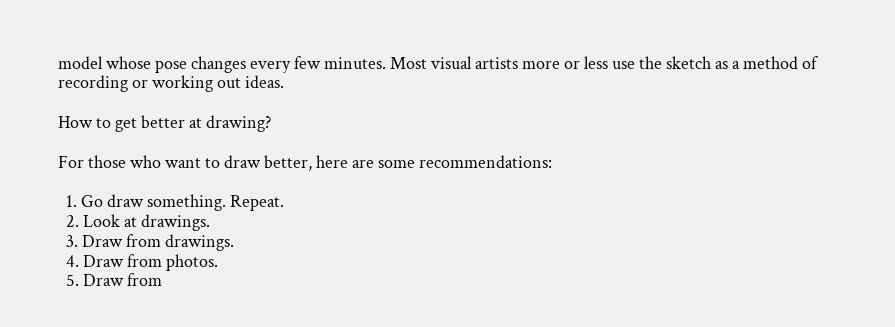model whose pose changes every few minutes. Most visual artists more or less use the sketch as a method of recording or working out ideas.

How to get better at drawing?

For those who want to draw better, here are some recommendations:

  1. Go draw something. Repeat.
  2. Look at drawings.
  3. Draw from drawings.
  4. Draw from photos.
  5. Draw from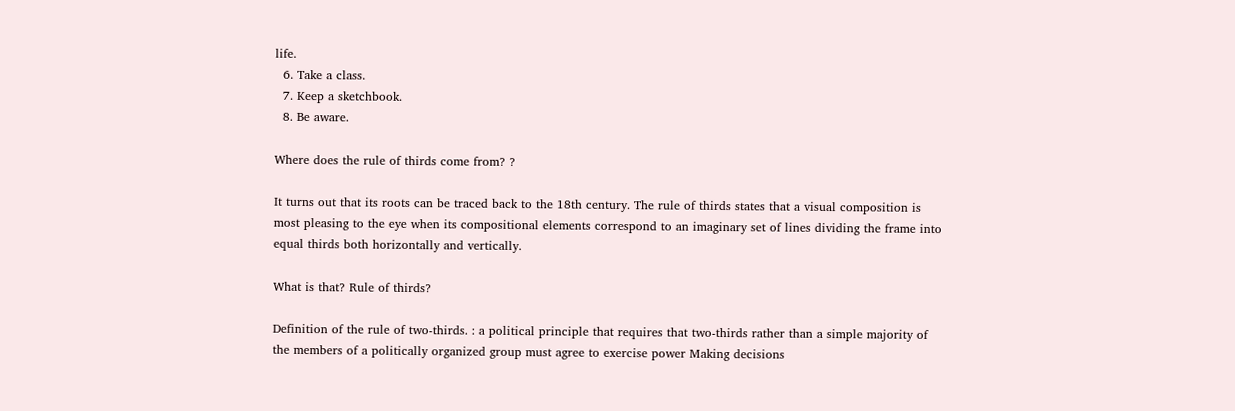life.
  6. Take a class.
  7. Keep a sketchbook.
  8. Be aware.

Where does the rule of thirds come from? ?

It turns out that its roots can be traced back to the 18th century. The rule of thirds states that a visual composition is most pleasing to the eye when its compositional elements correspond to an imaginary set of lines dividing the frame into equal thirds both horizontally and vertically.

What is that? Rule of thirds?

Definition of the rule of two-thirds. : a political principle that requires that two-thirds rather than a simple majority of the members of a politically organized group must agree to exercise power Making decisions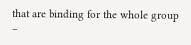that are binding for the whole group –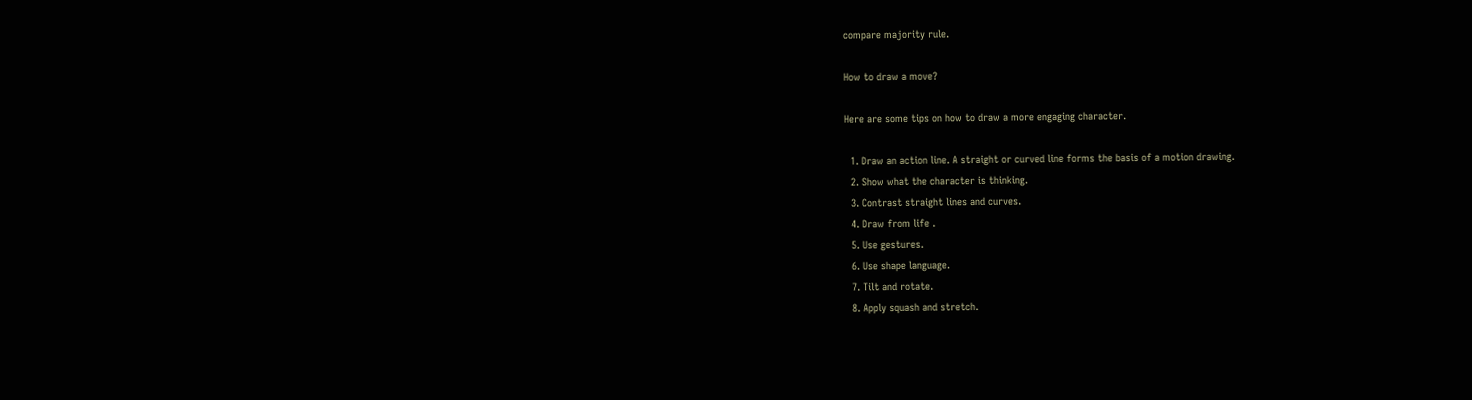compare majority rule.

How to draw a move?

Here are some tips on how to draw a more engaging character.

  1. Draw an action line. A straight or curved line forms the basis of a motion drawing.
  2. Show what the character is thinking.
  3. Contrast straight lines and curves.
  4. Draw from life .
  5. Use gestures.
  6. Use shape language.
  7. Tilt and rotate.
  8. Apply squash and stretch.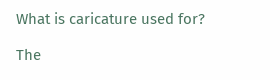What is caricature used for?

The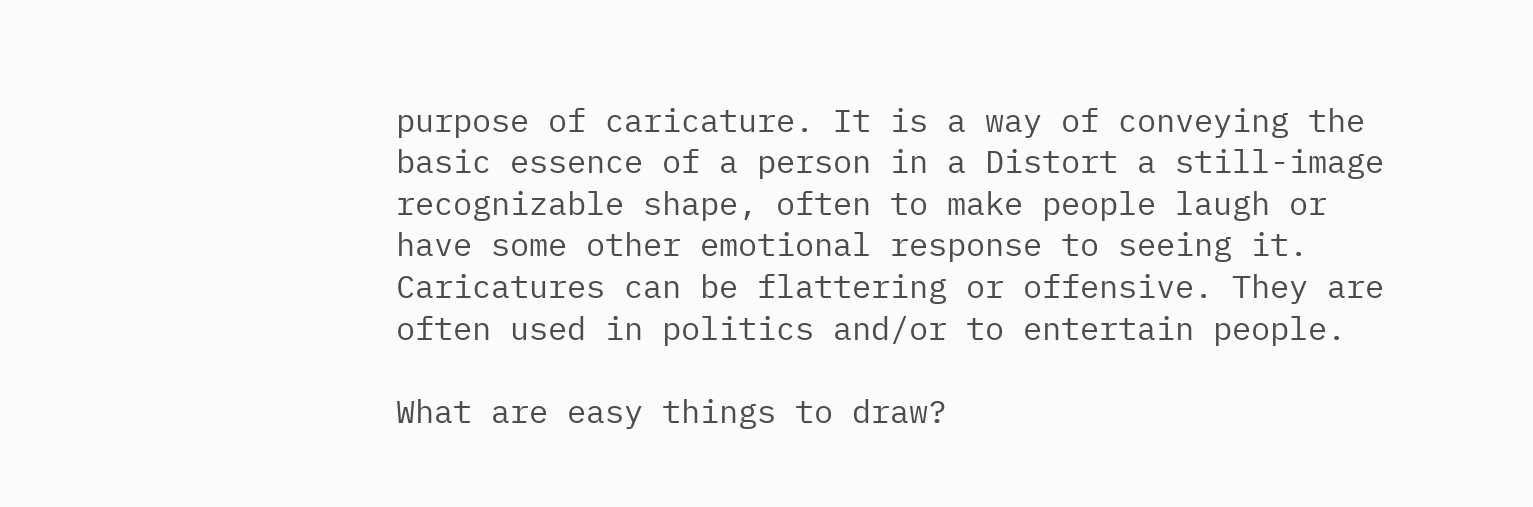purpose of caricature. It is a way of conveying the basic essence of a person in a Distort a still-image recognizable shape, often to make people laugh or have some other emotional response to seeing it. Caricatures can be flattering or offensive. They are often used in politics and/or to entertain people.

What are easy things to draw?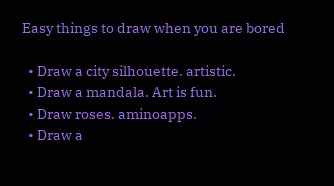Easy things to draw when you are bored

  • Draw a city silhouette. artistic.
  • Draw a mandala. Art is fun.
  • Draw roses. aminoapps.
  • Draw a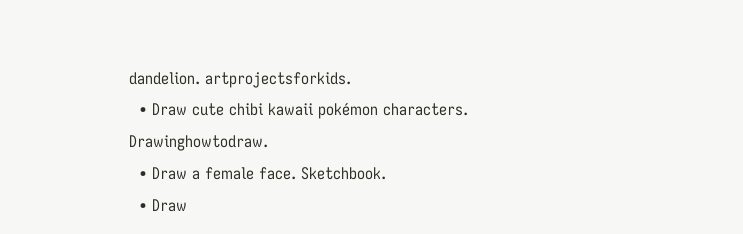dandelion. artprojectsforkids.
  • Draw cute chibi kawaii pokémon characters. Drawinghowtodraw.
  • Draw a female face. Sketchbook.
  • Draw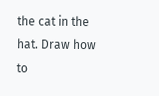the cat in the hat. Draw how to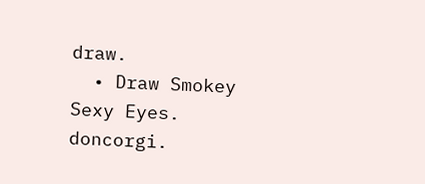draw.
  • Draw Smokey Sexy Eyes. doncorgi.